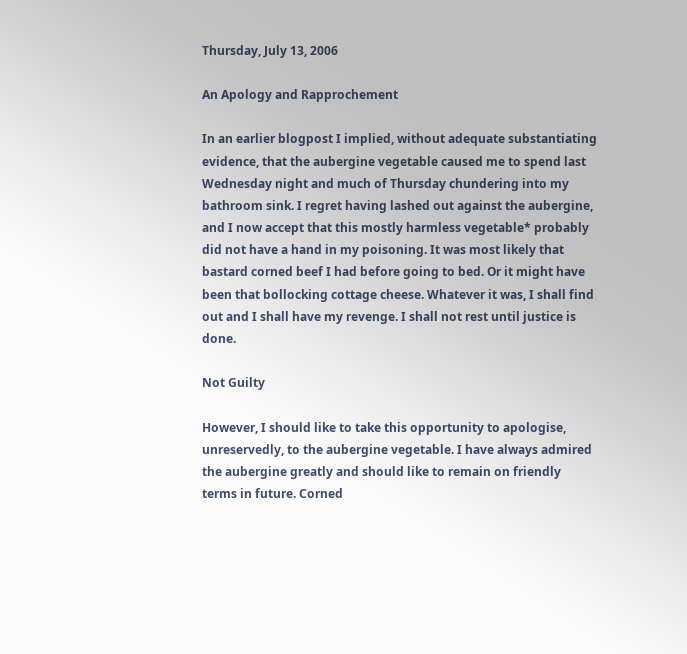Thursday, July 13, 2006

An Apology and Rapprochement

In an earlier blogpost I implied, without adequate substantiating evidence, that the aubergine vegetable caused me to spend last Wednesday night and much of Thursday chundering into my bathroom sink. I regret having lashed out against the aubergine, and I now accept that this mostly harmless vegetable* probably did not have a hand in my poisoning. It was most likely that bastard corned beef I had before going to bed. Or it might have been that bollocking cottage cheese. Whatever it was, I shall find out and I shall have my revenge. I shall not rest until justice is done.

Not Guilty

However, I should like to take this opportunity to apologise, unreservedly, to the aubergine vegetable. I have always admired the aubergine greatly and should like to remain on friendly terms in future. Corned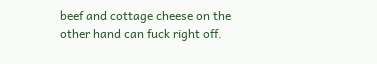beef and cottage cheese on the other hand can fuck right off.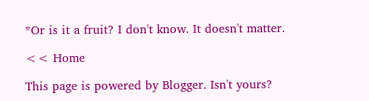*Or is it a fruit? I don't know. It doesn't matter.

<< Home

This page is powered by Blogger. Isn't yours?